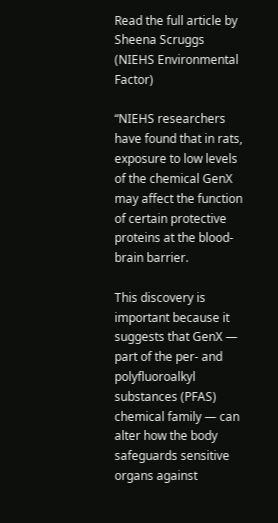Read the full article by Sheena Scruggs (NIEHS Environmental Factor)

“NIEHS researchers have found that in rats, exposure to low levels of the chemical GenX may affect the function of certain protective proteins at the blood-brain barrier.

This discovery is important because it suggests that GenX — part of the per- and polyfluoroalkyl substances (PFAS) chemical family — can alter how the body safeguards sensitive organs against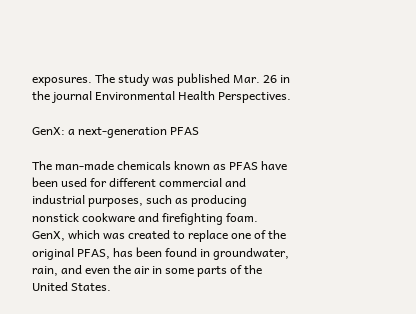exposures. The study was published Mar. 26 in the journal Environmental Health Perspectives.

GenX: a next-generation PFAS

The man-made chemicals known as PFAS have been used for different commercial and industrial purposes, such as producing nonstick cookware and firefighting foam. GenX, which was created to replace one of the original PFAS, has been found in groundwater, rain, and even the air in some parts of the United States.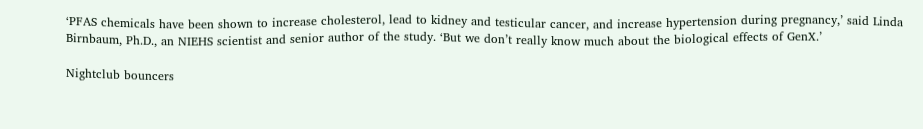‘PFAS chemicals have been shown to increase cholesterol, lead to kidney and testicular cancer, and increase hypertension during pregnancy,’ said Linda Birnbaum, Ph.D., an NIEHS scientist and senior author of the study. ‘But we don’t really know much about the biological effects of GenX.’

Nightclub bouncers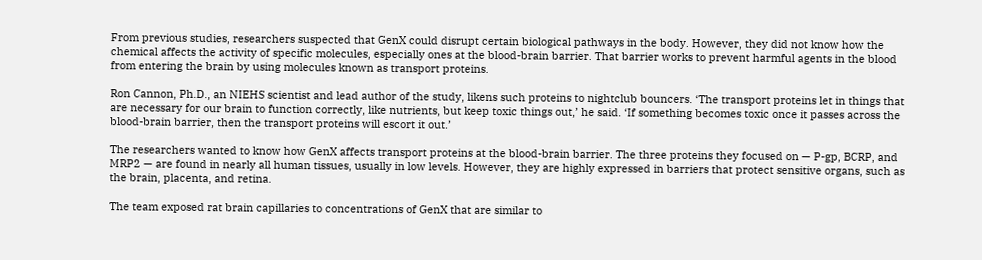From previous studies, researchers suspected that GenX could disrupt certain biological pathways in the body. However, they did not know how the chemical affects the activity of specific molecules, especially ones at the blood-brain barrier. That barrier works to prevent harmful agents in the blood from entering the brain by using molecules known as transport proteins.

Ron Cannon, Ph.D., an NIEHS scientist and lead author of the study, likens such proteins to nightclub bouncers. ‘The transport proteins let in things that are necessary for our brain to function correctly, like nutrients, but keep toxic things out,’ he said. ‘If something becomes toxic once it passes across the blood-brain barrier, then the transport proteins will escort it out.’

The researchers wanted to know how GenX affects transport proteins at the blood-brain barrier. The three proteins they focused on — P-gp, BCRP, and MRP2 — are found in nearly all human tissues, usually in low levels. However, they are highly expressed in barriers that protect sensitive organs, such as the brain, placenta, and retina.

The team exposed rat brain capillaries to concentrations of GenX that are similar to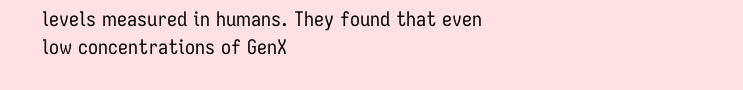levels measured in humans. They found that even low concentrations of GenX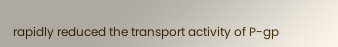rapidly reduced the transport activity of P-gp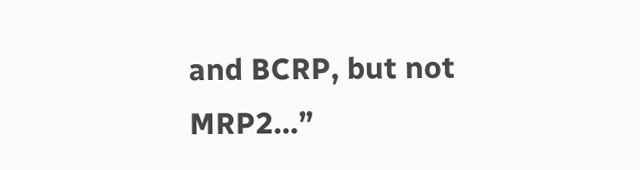and BCRP, but not MRP2…”